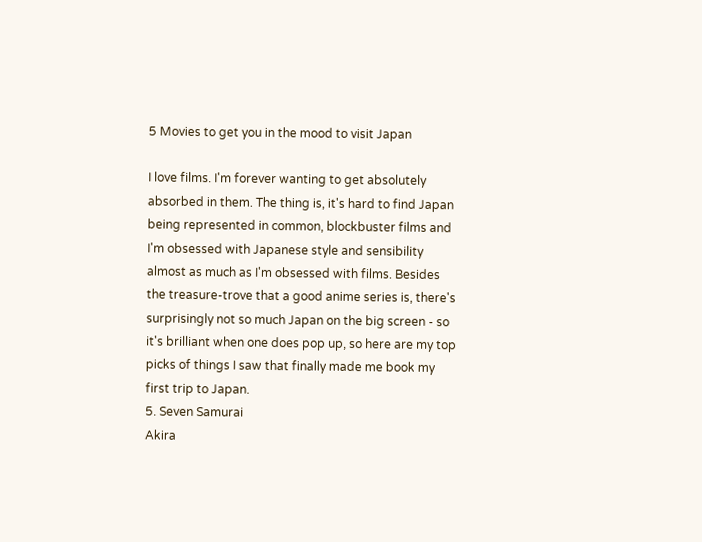5 Movies to get you in the mood to visit Japan

I love films. I'm forever wanting to get absolutely absorbed in them. The thing is, it's hard to find Japan being represented in common, blockbuster films and I'm obsessed with Japanese style and sensibility almost as much as I'm obsessed with films. Besides the treasure-trove that a good anime series is, there's surprisingly not so much Japan on the big screen - so it's brilliant when one does pop up, so here are my top picks of things I saw that finally made me book my first trip to Japan.
5. Seven Samurai
Akira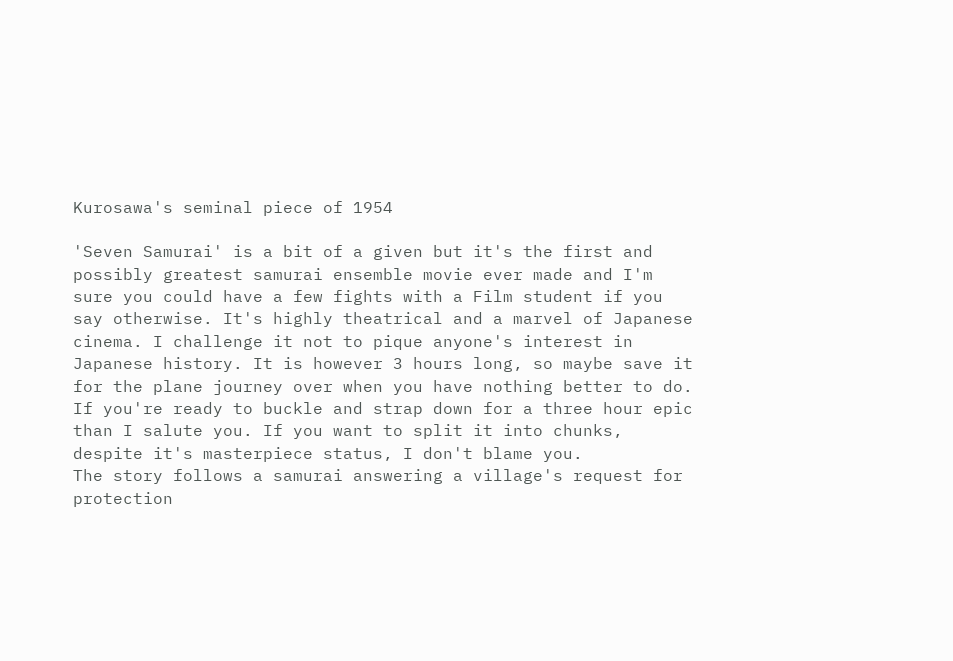Kurosawa's seminal piece of 1954

'Seven Samurai' is a bit of a given but it's the first and possibly greatest samurai ensemble movie ever made and I'm sure you could have a few fights with a Film student if you say otherwise. It's highly theatrical and a marvel of Japanese cinema. I challenge it not to pique anyone's interest in Japanese history. It is however 3 hours long, so maybe save it for the plane journey over when you have nothing better to do. If you're ready to buckle and strap down for a three hour epic than I salute you. If you want to split it into chunks, despite it's masterpiece status, I don't blame you.
The story follows a samurai answering a village's request for protection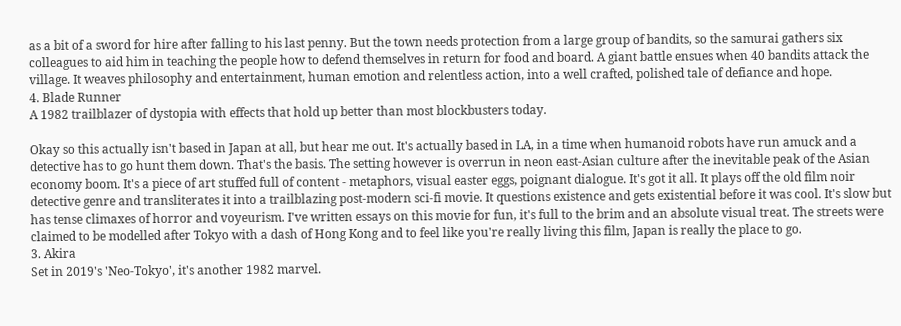as a bit of a sword for hire after falling to his last penny. But the town needs protection from a large group of bandits, so the samurai gathers six colleagues to aid him in teaching the people how to defend themselves in return for food and board. A giant battle ensues when 40 bandits attack the village. It weaves philosophy and entertainment, human emotion and relentless action, into a well crafted, polished tale of defiance and hope.
4. Blade Runner
A 1982 trailblazer of dystopia with effects that hold up better than most blockbusters today.

Okay so this actually isn't based in Japan at all, but hear me out. It's actually based in LA, in a time when humanoid robots have run amuck and a detective has to go hunt them down. That's the basis. The setting however is overrun in neon east-Asian culture after the inevitable peak of the Asian economy boom. It's a piece of art stuffed full of content - metaphors, visual easter eggs, poignant dialogue. It's got it all. It plays off the old film noir detective genre and transliterates it into a trailblazing post-modern sci-fi movie. It questions existence and gets existential before it was cool. It's slow but has tense climaxes of horror and voyeurism. I've written essays on this movie for fun, it's full to the brim and an absolute visual treat. The streets were claimed to be modelled after Tokyo with a dash of Hong Kong and to feel like you're really living this film, Japan is really the place to go.
3. Akira
Set in 2019's 'Neo-Tokyo', it's another 1982 marvel.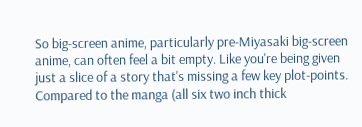So big-screen anime, particularly pre-Miyasaki big-screen anime, can often feel a bit empty. Like you're being given just a slice of a story that's missing a few key plot-points. Compared to the manga (all six two inch thick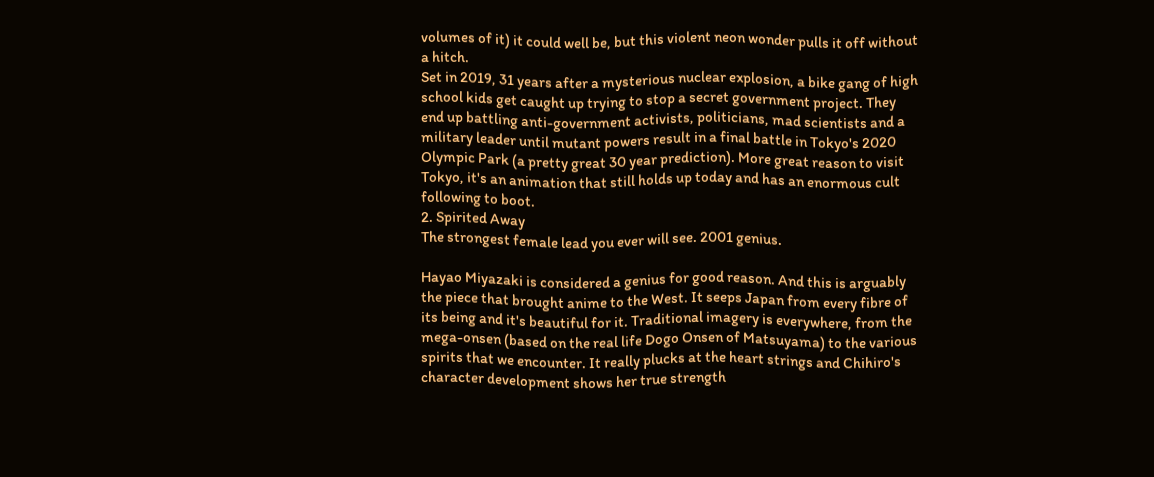volumes of it) it could well be, but this violent neon wonder pulls it off without a hitch.
Set in 2019, 31 years after a mysterious nuclear explosion, a bike gang of high school kids get caught up trying to stop a secret government project. They end up battling anti-government activists, politicians, mad scientists and a military leader until mutant powers result in a final battle in Tokyo's 2020 Olympic Park (a pretty great 30 year prediction). More great reason to visit Tokyo, it's an animation that still holds up today and has an enormous cult following to boot.
2. Spirited Away
The strongest female lead you ever will see. 2001 genius.

Hayao Miyazaki is considered a genius for good reason. And this is arguably the piece that brought anime to the West. It seeps Japan from every fibre of its being and it's beautiful for it. Traditional imagery is everywhere, from the mega-onsen (based on the real life Dogo Onsen of Matsuyama) to the various spirits that we encounter. It really plucks at the heart strings and Chihiro's character development shows her true strength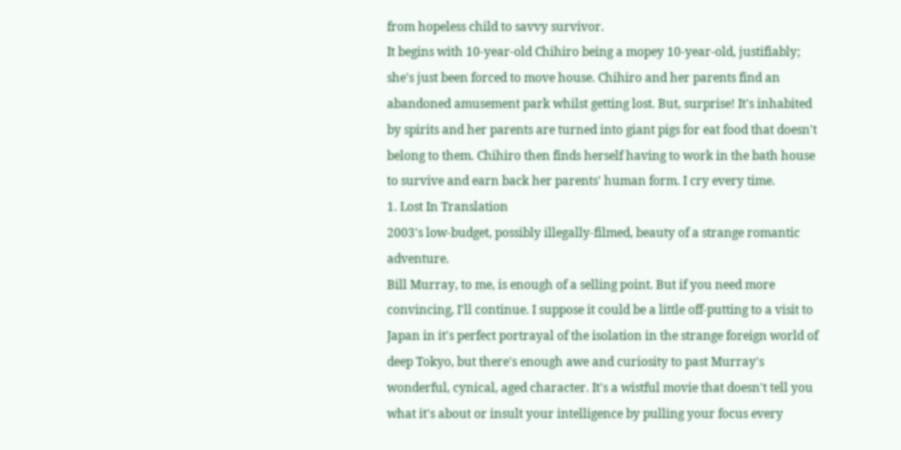from hopeless child to savvy survivor.
It begins with 10-year-old Chihiro being a mopey 10-year-old, justifiably; she's just been forced to move house. Chihiro and her parents find an abandoned amusement park whilst getting lost. But, surprise! It's inhabited by spirits and her parents are turned into giant pigs for eat food that doesn't belong to them. Chihiro then finds herself having to work in the bath house to survive and earn back her parents' human form. I cry every time.
1. Lost In Translation
2003's low-budget, possibly illegally-filmed, beauty of a strange romantic adventure.
Bill Murray, to me, is enough of a selling point. But if you need more convincing, I'll continue. I suppose it could be a little off-putting to a visit to Japan in it's perfect portrayal of the isolation in the strange foreign world of deep Tokyo, but there's enough awe and curiosity to past Murray's wonderful, cynical, aged character. It's a wistful movie that doesn't tell you what it's about or insult your intelligence by pulling your focus every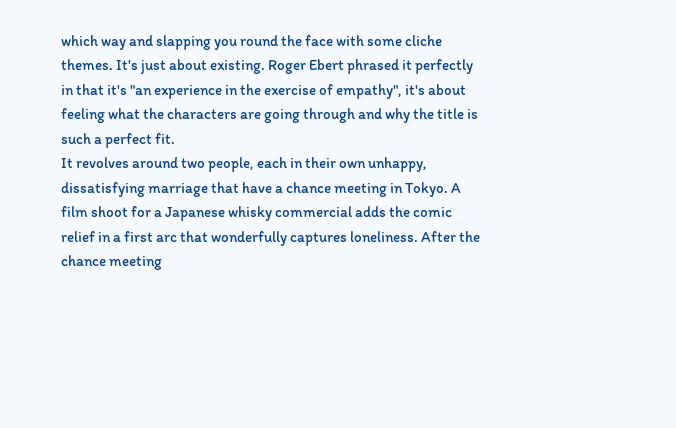which way and slapping you round the face with some cliche themes. It's just about existing. Roger Ebert phrased it perfectly in that it's "an experience in the exercise of empathy", it's about feeling what the characters are going through and why the title is such a perfect fit.
It revolves around two people, each in their own unhappy, dissatisfying marriage that have a chance meeting in Tokyo. A film shoot for a Japanese whisky commercial adds the comic relief in a first arc that wonderfully captures loneliness. After the chance meeting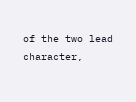of the two lead character,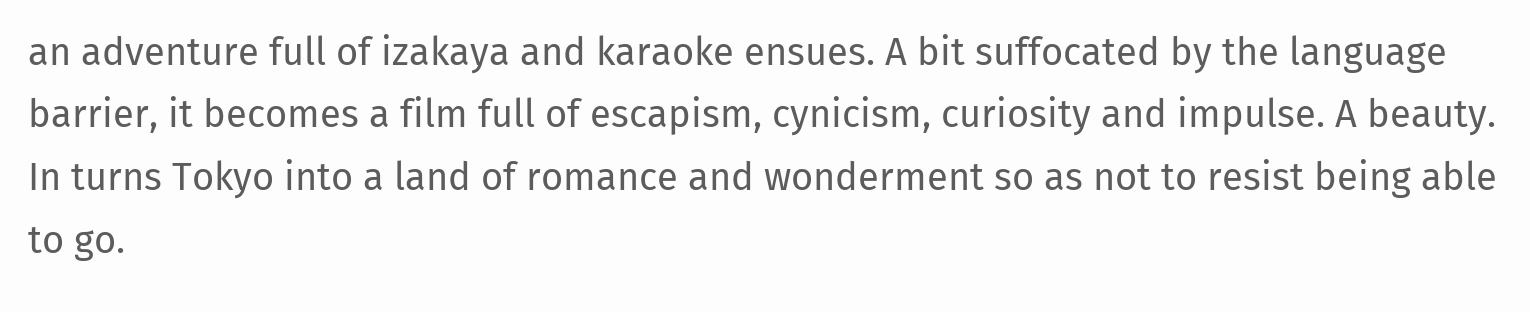an adventure full of izakaya and karaoke ensues. A bit suffocated by the language barrier, it becomes a film full of escapism, cynicism, curiosity and impulse. A beauty. In turns Tokyo into a land of romance and wonderment so as not to resist being able to go.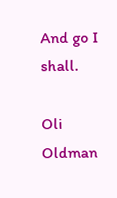And go I shall.

Oli Oldman